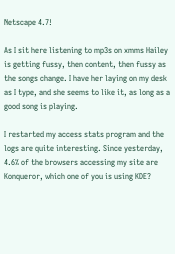Netscape 4.7!

As I sit here listening to mp3s on xmms Hailey is getting fussy, then content, then fussy as the songs change. I have her laying on my desk as I type, and she seems to like it, as long as a good song is playing.

I restarted my access stats program and the logs are quite interesting. Since yesterday, 4.6% of the browsers accessing my site are Konqueror, which one of you is using KDE?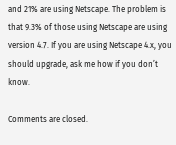and 21% are using Netscape. The problem is that 9.3% of those using Netscape are using version 4.7. If you are using Netscape 4.x, you should upgrade, ask me how if you don’t know.

Comments are closed.